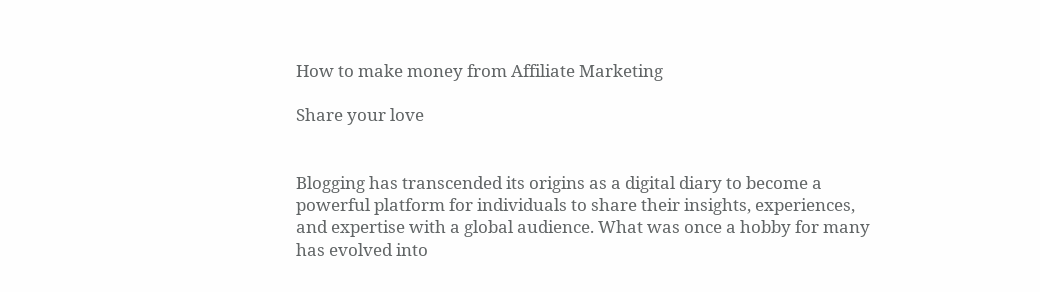How to make money from Affiliate Marketing

Share your love


Blogging has transcended its origins as a digital diary to become a powerful platform for individuals to share their insights, experiences, and expertise with a global audience. What was once a hobby for many has evolved into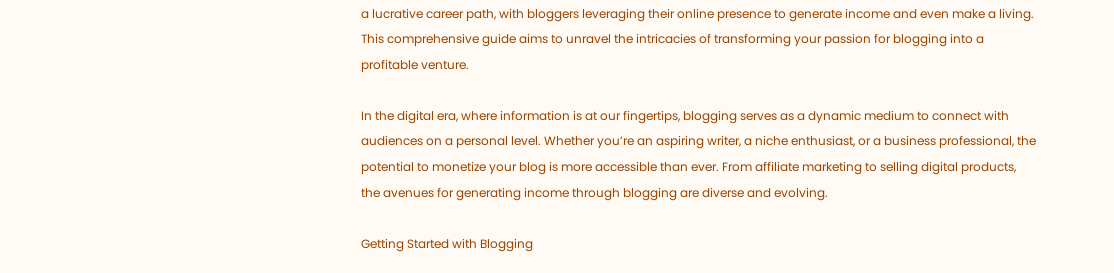a lucrative career path, with bloggers leveraging their online presence to generate income and even make a living. This comprehensive guide aims to unravel the intricacies of transforming your passion for blogging into a profitable venture.

In the digital era, where information is at our fingertips, blogging serves as a dynamic medium to connect with audiences on a personal level. Whether you’re an aspiring writer, a niche enthusiast, or a business professional, the potential to monetize your blog is more accessible than ever. From affiliate marketing to selling digital products, the avenues for generating income through blogging are diverse and evolving.

Getting Started with Blogging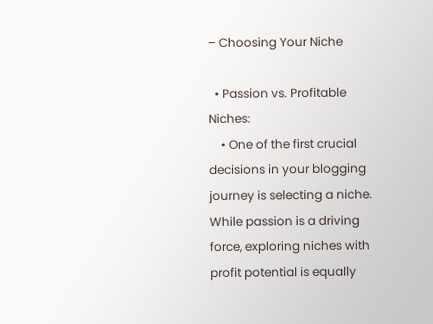– Choosing Your Niche

  • Passion vs. Profitable Niches:
    • One of the first crucial decisions in your blogging journey is selecting a niche. While passion is a driving force, exploring niches with profit potential is equally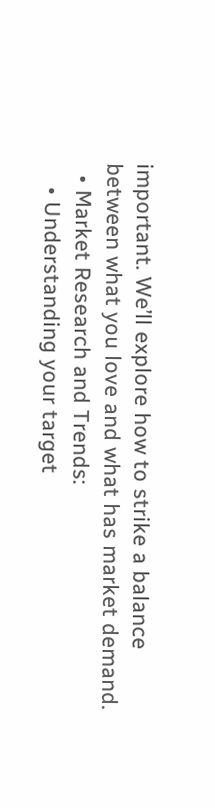important. We’ll explore how to strike a balance between what you love and what has market demand.
  • Market Research and Trends:
    • Understanding your target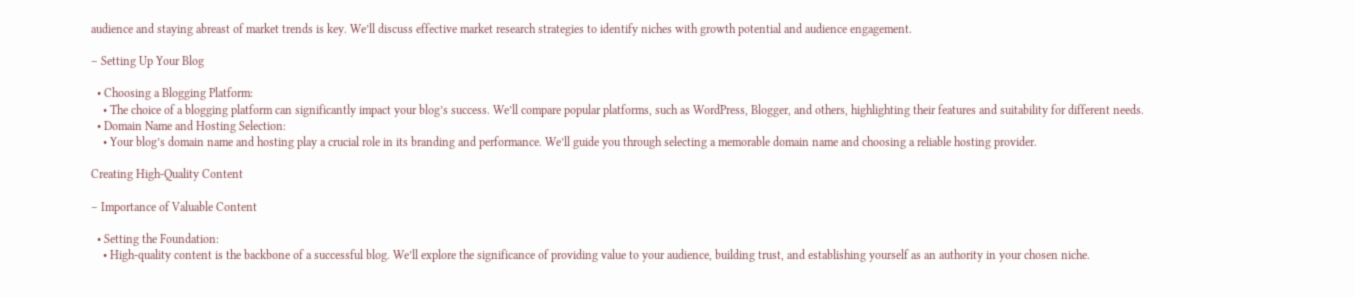audience and staying abreast of market trends is key. We’ll discuss effective market research strategies to identify niches with growth potential and audience engagement.

– Setting Up Your Blog

  • Choosing a Blogging Platform:
    • The choice of a blogging platform can significantly impact your blog’s success. We’ll compare popular platforms, such as WordPress, Blogger, and others, highlighting their features and suitability for different needs.
  • Domain Name and Hosting Selection:
    • Your blog’s domain name and hosting play a crucial role in its branding and performance. We’ll guide you through selecting a memorable domain name and choosing a reliable hosting provider.

Creating High-Quality Content

– Importance of Valuable Content

  • Setting the Foundation:
    • High-quality content is the backbone of a successful blog. We’ll explore the significance of providing value to your audience, building trust, and establishing yourself as an authority in your chosen niche.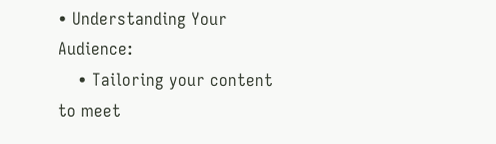• Understanding Your Audience:
    • Tailoring your content to meet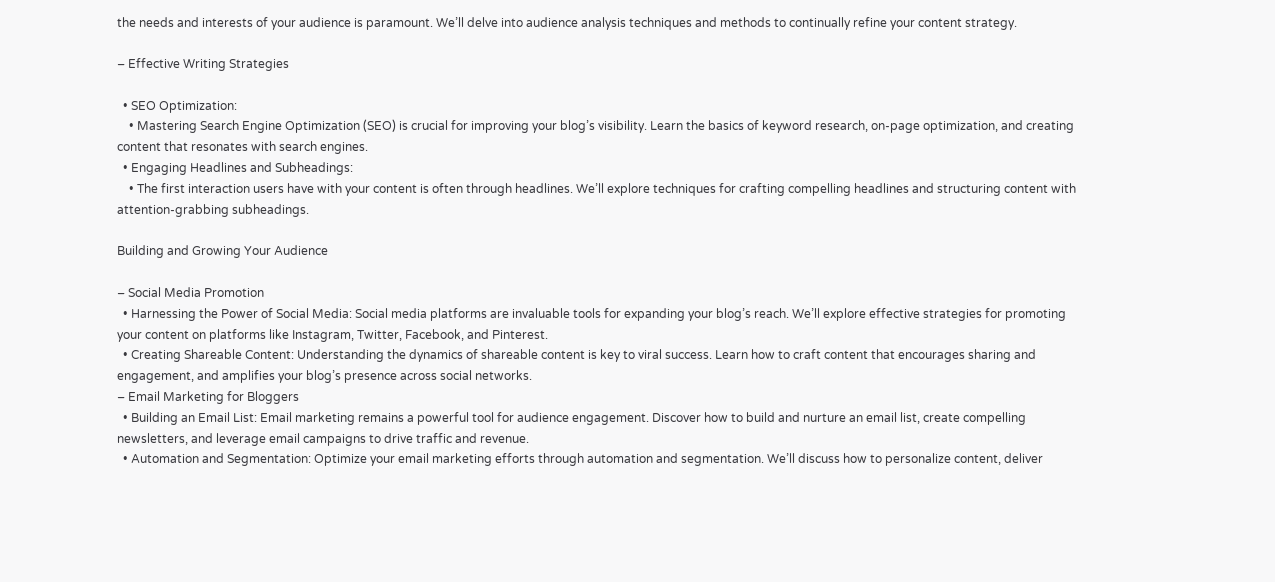the needs and interests of your audience is paramount. We’ll delve into audience analysis techniques and methods to continually refine your content strategy.

– Effective Writing Strategies

  • SEO Optimization:
    • Mastering Search Engine Optimization (SEO) is crucial for improving your blog’s visibility. Learn the basics of keyword research, on-page optimization, and creating content that resonates with search engines.
  • Engaging Headlines and Subheadings:
    • The first interaction users have with your content is often through headlines. We’ll explore techniques for crafting compelling headlines and structuring content with attention-grabbing subheadings.

Building and Growing Your Audience

– Social Media Promotion
  • Harnessing the Power of Social Media: Social media platforms are invaluable tools for expanding your blog’s reach. We’ll explore effective strategies for promoting your content on platforms like Instagram, Twitter, Facebook, and Pinterest.
  • Creating Shareable Content: Understanding the dynamics of shareable content is key to viral success. Learn how to craft content that encourages sharing and engagement, and amplifies your blog’s presence across social networks.
– Email Marketing for Bloggers
  • Building an Email List: Email marketing remains a powerful tool for audience engagement. Discover how to build and nurture an email list, create compelling newsletters, and leverage email campaigns to drive traffic and revenue.
  • Automation and Segmentation: Optimize your email marketing efforts through automation and segmentation. We’ll discuss how to personalize content, deliver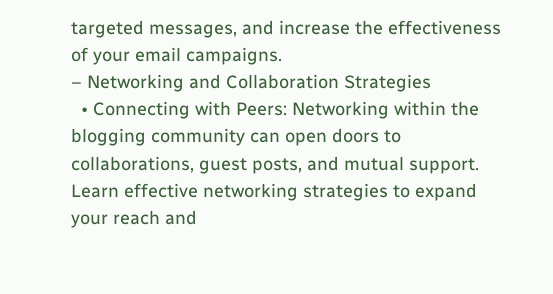targeted messages, and increase the effectiveness of your email campaigns.
– Networking and Collaboration Strategies
  • Connecting with Peers: Networking within the blogging community can open doors to collaborations, guest posts, and mutual support. Learn effective networking strategies to expand your reach and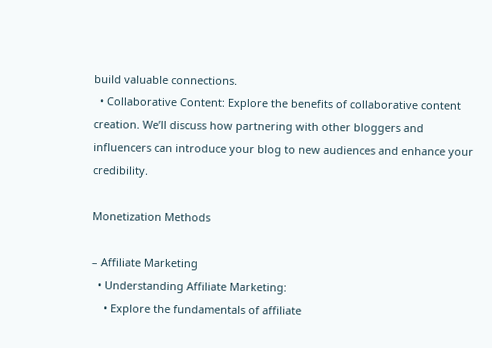build valuable connections.
  • Collaborative Content: Explore the benefits of collaborative content creation. We’ll discuss how partnering with other bloggers and influencers can introduce your blog to new audiences and enhance your credibility.

Monetization Methods

– Affiliate Marketing
  • Understanding Affiliate Marketing:
    • Explore the fundamentals of affiliate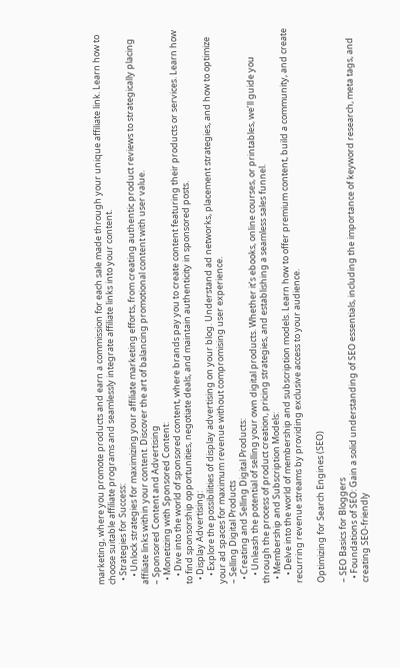marketing, where you promote products and earn a commission for each sale made through your unique affiliate link. Learn how to choose suitable affiliate programs and seamlessly integrate affiliate links into your content.
  • Strategies for Success:
    • Unlock strategies for maximizing your affiliate marketing efforts, from creating authentic product reviews to strategically placing affiliate links within your content. Discover the art of balancing promotional content with user value.
– Sponsored Content and Advertising
  • Monetizing with Sponsored Content:
    • Dive into the world of sponsored content, where brands pay you to create content featuring their products or services. Learn how to find sponsorship opportunities, negotiate deals, and maintain authenticity in sponsored posts.
  • Display Advertising:
    • Explore the possibilities of display advertising on your blog. Understand ad networks, placement strategies, and how to optimize your ad spaces for maximum revenue without compromising user experience.
– Selling Digital Products
  • Creating and Selling Digital Products:
    • Unleash the potential of selling your own digital products. Whether it’s ebooks, online courses, or printables, we’ll guide you through the process of product creation, pricing strategies, and establishing a seamless sales funnel.
  • Membership and Subscription Models:
    • Delve into the world of membership and subscription models. Learn how to offer premium content, build a community, and create recurring revenue streams by providing exclusive access to your audience.

Optimizing for Search Engines (SEO)

– SEO Basics for Bloggers
  • Foundations of SEO: Gain a solid understanding of SEO essentials, including the importance of keyword research, meta tags, and creating SEO-friendly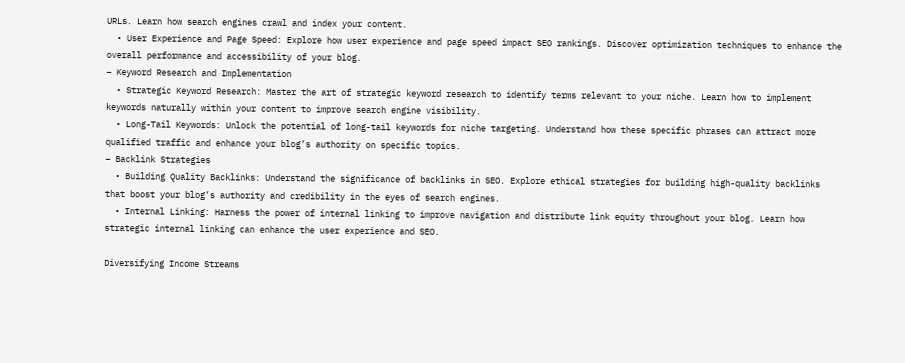URLs. Learn how search engines crawl and index your content.
  • User Experience and Page Speed: Explore how user experience and page speed impact SEO rankings. Discover optimization techniques to enhance the overall performance and accessibility of your blog.
– Keyword Research and Implementation
  • Strategic Keyword Research: Master the art of strategic keyword research to identify terms relevant to your niche. Learn how to implement keywords naturally within your content to improve search engine visibility.
  • Long-Tail Keywords: Unlock the potential of long-tail keywords for niche targeting. Understand how these specific phrases can attract more qualified traffic and enhance your blog’s authority on specific topics.
– Backlink Strategies
  • Building Quality Backlinks: Understand the significance of backlinks in SEO. Explore ethical strategies for building high-quality backlinks that boost your blog’s authority and credibility in the eyes of search engines.
  • Internal Linking: Harness the power of internal linking to improve navigation and distribute link equity throughout your blog. Learn how strategic internal linking can enhance the user experience and SEO.

Diversifying Income Streams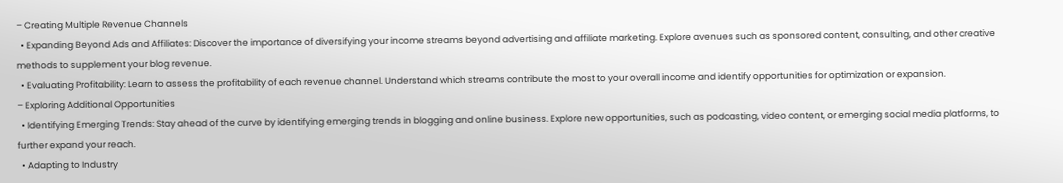– Creating Multiple Revenue Channels
  • Expanding Beyond Ads and Affiliates: Discover the importance of diversifying your income streams beyond advertising and affiliate marketing. Explore avenues such as sponsored content, consulting, and other creative methods to supplement your blog revenue.
  • Evaluating Profitability: Learn to assess the profitability of each revenue channel. Understand which streams contribute the most to your overall income and identify opportunities for optimization or expansion.
– Exploring Additional Opportunities
  • Identifying Emerging Trends: Stay ahead of the curve by identifying emerging trends in blogging and online business. Explore new opportunities, such as podcasting, video content, or emerging social media platforms, to further expand your reach.
  • Adapting to Industry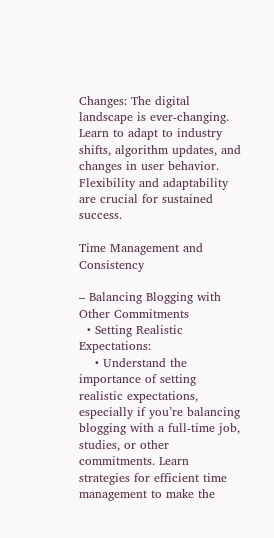Changes: The digital landscape is ever-changing. Learn to adapt to industry shifts, algorithm updates, and changes in user behavior. Flexibility and adaptability are crucial for sustained success.

Time Management and Consistency

– Balancing Blogging with Other Commitments
  • Setting Realistic Expectations:
    • Understand the importance of setting realistic expectations, especially if you’re balancing blogging with a full-time job, studies, or other commitments. Learn strategies for efficient time management to make the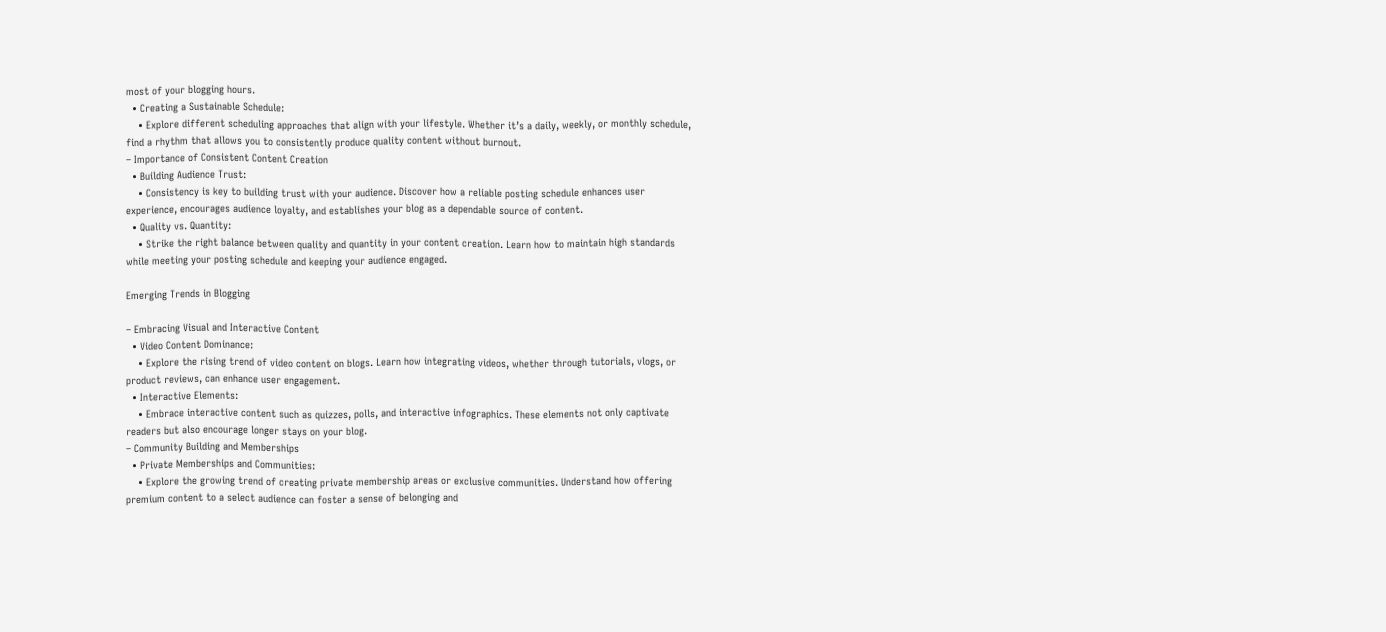most of your blogging hours.
  • Creating a Sustainable Schedule:
    • Explore different scheduling approaches that align with your lifestyle. Whether it’s a daily, weekly, or monthly schedule, find a rhythm that allows you to consistently produce quality content without burnout.
– Importance of Consistent Content Creation
  • Building Audience Trust:
    • Consistency is key to building trust with your audience. Discover how a reliable posting schedule enhances user experience, encourages audience loyalty, and establishes your blog as a dependable source of content.
  • Quality vs. Quantity:
    • Strike the right balance between quality and quantity in your content creation. Learn how to maintain high standards while meeting your posting schedule and keeping your audience engaged.

Emerging Trends in Blogging

– Embracing Visual and Interactive Content
  • Video Content Dominance:
    • Explore the rising trend of video content on blogs. Learn how integrating videos, whether through tutorials, vlogs, or product reviews, can enhance user engagement.
  • Interactive Elements:
    • Embrace interactive content such as quizzes, polls, and interactive infographics. These elements not only captivate readers but also encourage longer stays on your blog.
– Community Building and Memberships
  • Private Memberships and Communities:
    • Explore the growing trend of creating private membership areas or exclusive communities. Understand how offering premium content to a select audience can foster a sense of belonging and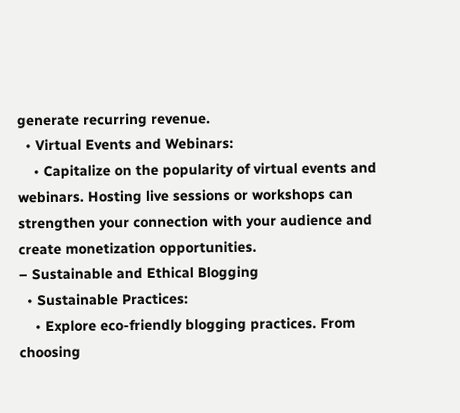generate recurring revenue.
  • Virtual Events and Webinars:
    • Capitalize on the popularity of virtual events and webinars. Hosting live sessions or workshops can strengthen your connection with your audience and create monetization opportunities.
– Sustainable and Ethical Blogging
  • Sustainable Practices:
    • Explore eco-friendly blogging practices. From choosing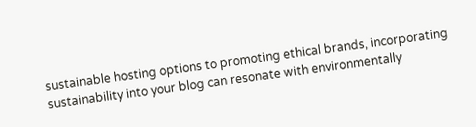sustainable hosting options to promoting ethical brands, incorporating sustainability into your blog can resonate with environmentally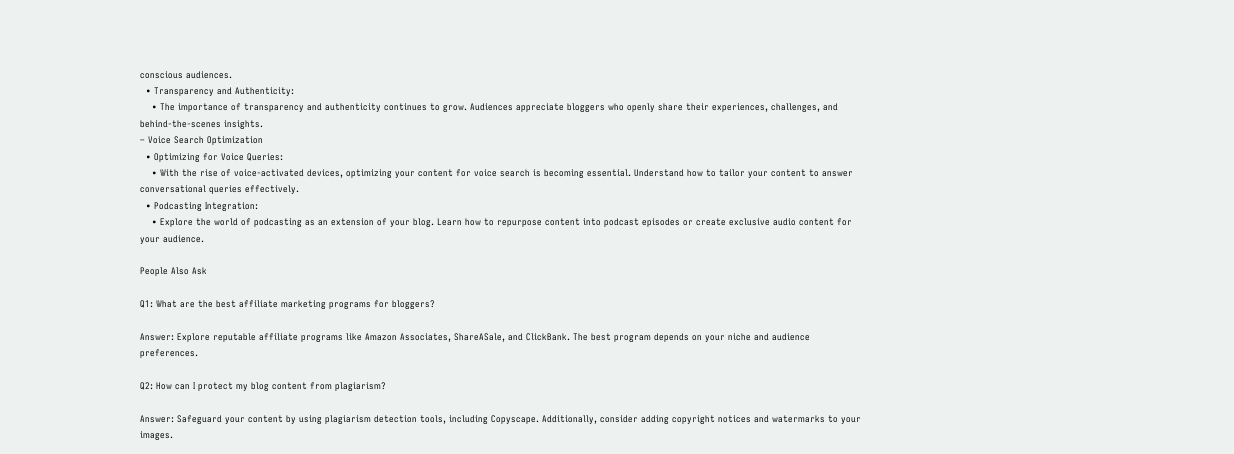conscious audiences.
  • Transparency and Authenticity:
    • The importance of transparency and authenticity continues to grow. Audiences appreciate bloggers who openly share their experiences, challenges, and behind-the-scenes insights.
– Voice Search Optimization
  • Optimizing for Voice Queries:
    • With the rise of voice-activated devices, optimizing your content for voice search is becoming essential. Understand how to tailor your content to answer conversational queries effectively.
  • Podcasting Integration:
    • Explore the world of podcasting as an extension of your blog. Learn how to repurpose content into podcast episodes or create exclusive audio content for your audience.

People Also Ask

Q1: What are the best affiliate marketing programs for bloggers?

Answer: Explore reputable affiliate programs like Amazon Associates, ShareASale, and ClickBank. The best program depends on your niche and audience preferences.

Q2: How can I protect my blog content from plagiarism?

Answer: Safeguard your content by using plagiarism detection tools, including Copyscape. Additionally, consider adding copyright notices and watermarks to your images.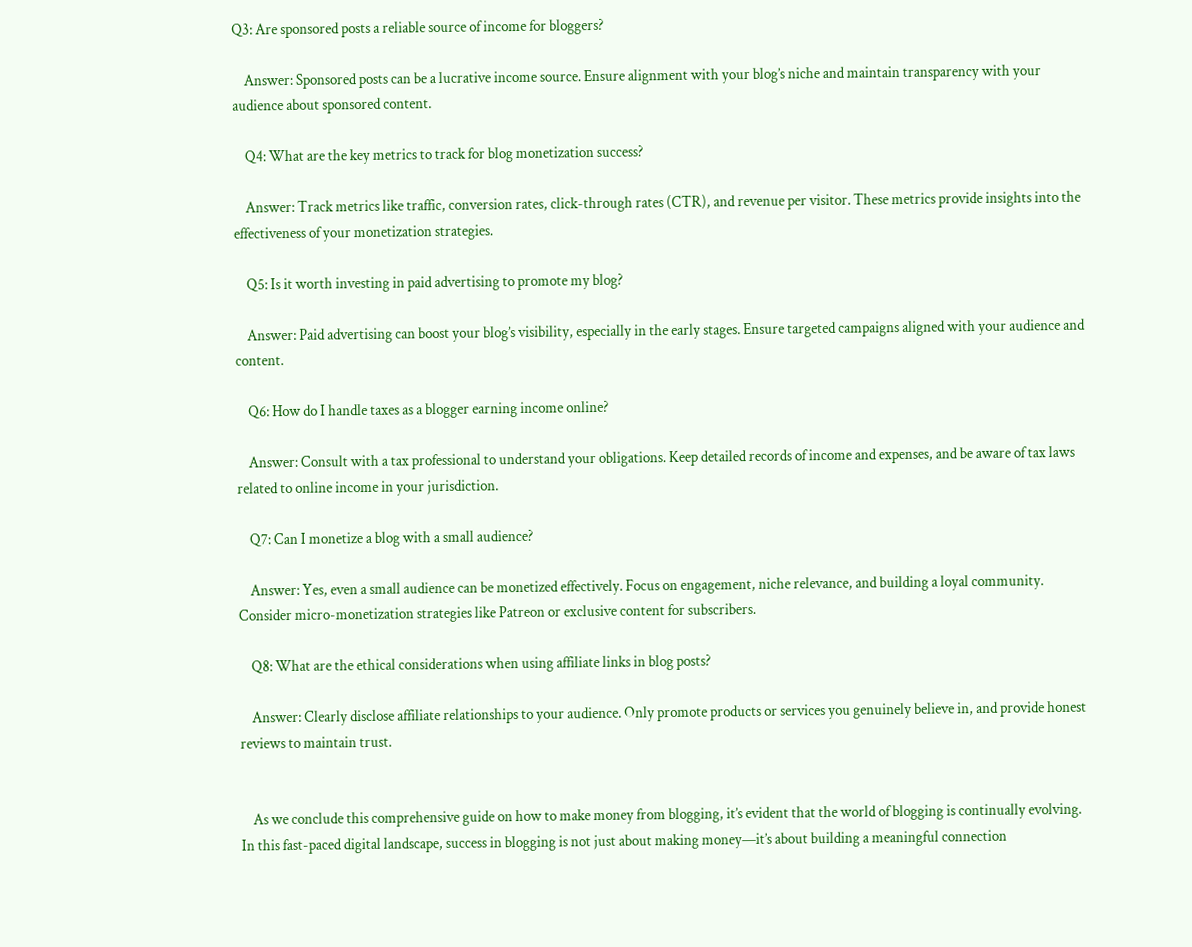Q3: Are sponsored posts a reliable source of income for bloggers?

    Answer: Sponsored posts can be a lucrative income source. Ensure alignment with your blog’s niche and maintain transparency with your audience about sponsored content.

    Q4: What are the key metrics to track for blog monetization success?

    Answer: Track metrics like traffic, conversion rates, click-through rates (CTR), and revenue per visitor. These metrics provide insights into the effectiveness of your monetization strategies.

    Q5: Is it worth investing in paid advertising to promote my blog?

    Answer: Paid advertising can boost your blog’s visibility, especially in the early stages. Ensure targeted campaigns aligned with your audience and content.

    Q6: How do I handle taxes as a blogger earning income online?

    Answer: Consult with a tax professional to understand your obligations. Keep detailed records of income and expenses, and be aware of tax laws related to online income in your jurisdiction.

    Q7: Can I monetize a blog with a small audience?

    Answer: Yes, even a small audience can be monetized effectively. Focus on engagement, niche relevance, and building a loyal community. Consider micro-monetization strategies like Patreon or exclusive content for subscribers.

    Q8: What are the ethical considerations when using affiliate links in blog posts?

    Answer: Clearly disclose affiliate relationships to your audience. Only promote products or services you genuinely believe in, and provide honest reviews to maintain trust.


    As we conclude this comprehensive guide on how to make money from blogging, it’s evident that the world of blogging is continually evolving. In this fast-paced digital landscape, success in blogging is not just about making money—it’s about building a meaningful connection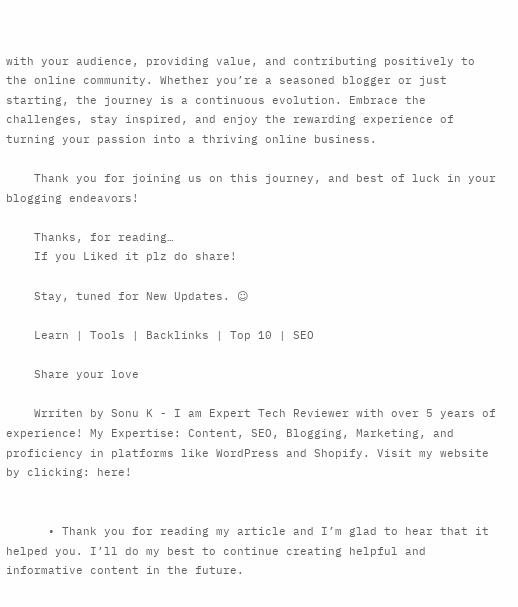with your audience, providing value, and contributing positively to the online community. Whether you’re a seasoned blogger or just starting, the journey is a continuous evolution. Embrace the challenges, stay inspired, and enjoy the rewarding experience of turning your passion into a thriving online business.

    Thank you for joining us on this journey, and best of luck in your blogging endeavors!

    Thanks, for reading…
    If you Liked it plz do share!

    Stay, tuned for New Updates. ☺

    Learn | Tools | Backlinks | Top 10 | SEO

    Share your love

    Wrriten by Sonu K - I am Expert Tech Reviewer with over 5 years of experience! My Expertise: Content, SEO, Blogging, Marketing, and proficiency in platforms like WordPress and Shopify. Visit my website by clicking: here!


      • Thank you for reading my article and I’m glad to hear that it helped you. I’ll do my best to continue creating helpful and informative content in the future.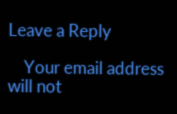Leave a Reply

    Your email address will not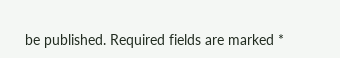be published. Required fields are marked *